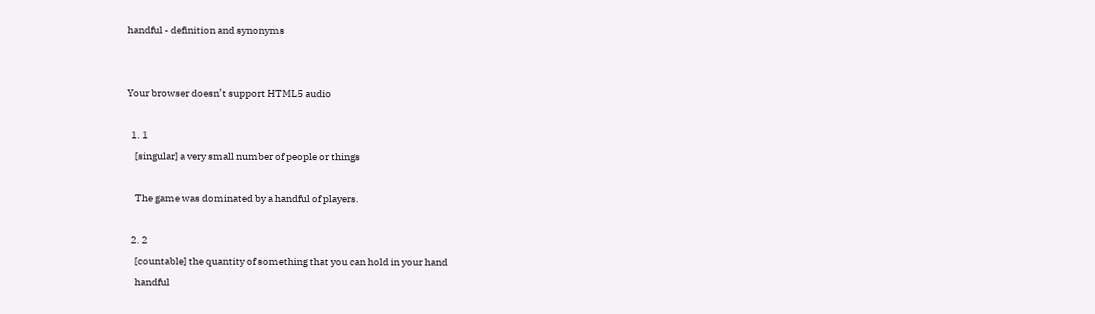handful - definition and synonyms


Your browser doesn’t support HTML5 audio

  1. 1
    [singular] a very small number of people or things

    The game was dominated by a handful of players.

  2. 2
    [countable] the quantity of something that you can hold in your hand
    handful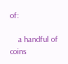of:

    a handful of coins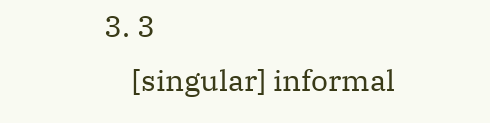3. 3
    [singular] informal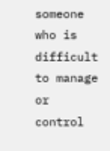someone who is difficult to manage or control